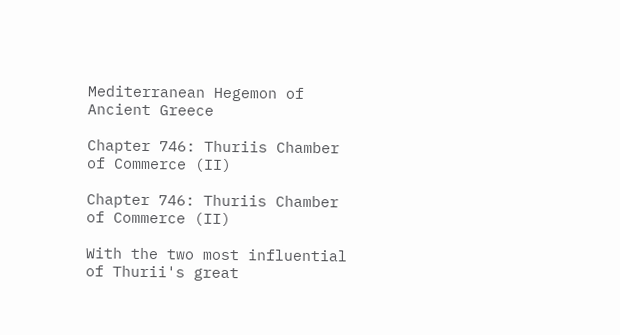Mediterranean Hegemon of Ancient Greece

Chapter 746: Thuriis Chamber of Commerce (II)

Chapter 746: Thuriis Chamber of Commerce (II)

With the two most influential of Thurii's great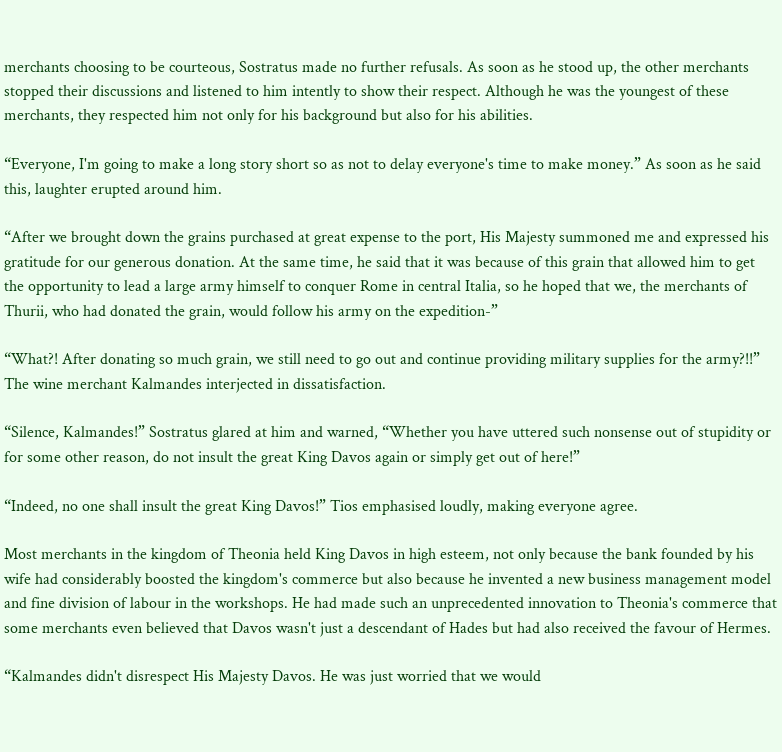merchants choosing to be courteous, Sostratus made no further refusals. As soon as he stood up, the other merchants stopped their discussions and listened to him intently to show their respect. Although he was the youngest of these merchants, they respected him not only for his background but also for his abilities.

“Everyone, I'm going to make a long story short so as not to delay everyone's time to make money.” As soon as he said this, laughter erupted around him.

“After we brought down the grains purchased at great expense to the port, His Majesty summoned me and expressed his gratitude for our generous donation. At the same time, he said that it was because of this grain that allowed him to get the opportunity to lead a large army himself to conquer Rome in central Italia, so he hoped that we, the merchants of Thurii, who had donated the grain, would follow his army on the expedition-”

“What?! After donating so much grain, we still need to go out and continue providing military supplies for the army?!!” The wine merchant Kalmandes interjected in dissatisfaction.

“Silence, Kalmandes!” Sostratus glared at him and warned, “Whether you have uttered such nonsense out of stupidity or for some other reason, do not insult the great King Davos again or simply get out of here!”

“Indeed, no one shall insult the great King Davos!” Tios emphasised loudly, making everyone agree.

Most merchants in the kingdom of Theonia held King Davos in high esteem, not only because the bank founded by his wife had considerably boosted the kingdom's commerce but also because he invented a new business management model and fine division of labour in the workshops. He had made such an unprecedented innovation to Theonia's commerce that some merchants even believed that Davos wasn't just a descendant of Hades but had also received the favour of Hermes.

“Kalmandes didn't disrespect His Majesty Davos. He was just worried that we would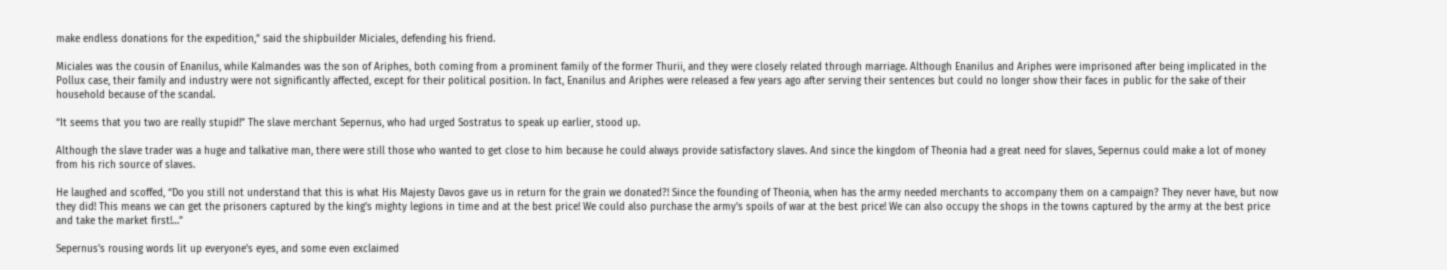make endless donations for the expedition,” said the shipbuilder Miciales, defending his friend.

Miciales was the cousin of Enanilus, while Kalmandes was the son of Ariphes, both coming from a prominent family of the former Thurii, and they were closely related through marriage. Although Enanilus and Ariphes were imprisoned after being implicated in the Pollux case, their family and industry were not significantly affected, except for their political position. In fact, Enanilus and Ariphes were released a few years ago after serving their sentences but could no longer show their faces in public for the sake of their household because of the scandal.

“It seems that you two are really stupid!” The slave merchant Sepernus, who had urged Sostratus to speak up earlier, stood up.

Although the slave trader was a huge and talkative man, there were still those who wanted to get close to him because he could always provide satisfactory slaves. And since the kingdom of Theonia had a great need for slaves, Sepernus could make a lot of money from his rich source of slaves.

He laughed and scoffed, “Do you still not understand that this is what His Majesty Davos gave us in return for the grain we donated?! Since the founding of Theonia, when has the army needed merchants to accompany them on a campaign? They never have, but now they did! This means we can get the prisoners captured by the king's mighty legions in time and at the best price! We could also purchase the army's spoils of war at the best price! We can also occupy the shops in the towns captured by the army at the best price and take the market first!…”

Sepernus's rousing words lit up everyone's eyes, and some even exclaimed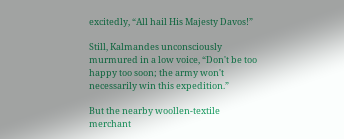excitedly, “All hail His Majesty Davos!”

Still, Kalmandes unconsciously murmured in a low voice, “Don't be too happy too soon; the army won't necessarily win this expedition.”

But the nearby woollen-textile merchant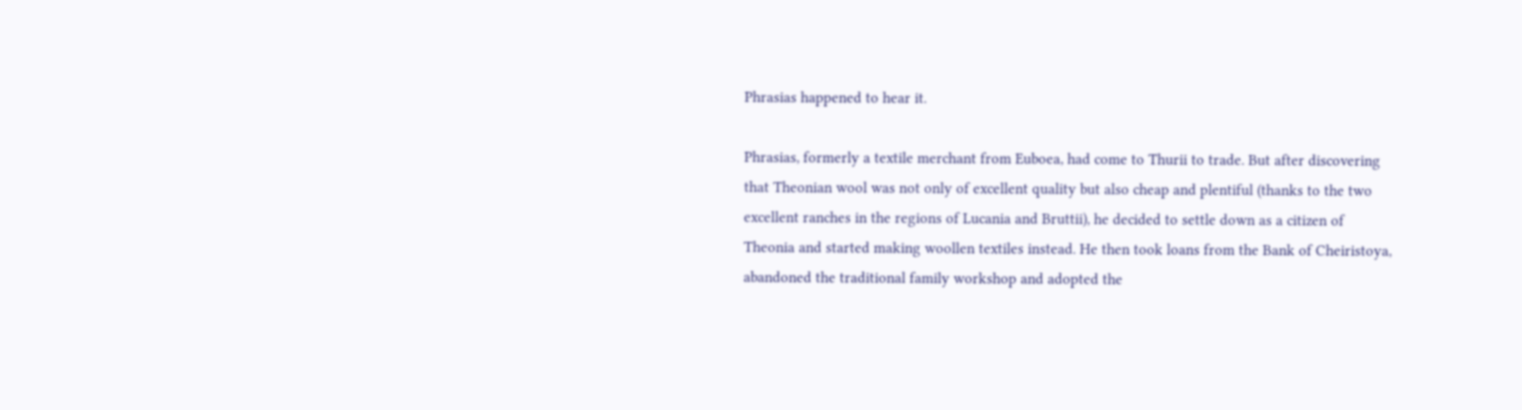Phrasias happened to hear it.

Phrasias, formerly a textile merchant from Euboea, had come to Thurii to trade. But after discovering that Theonian wool was not only of excellent quality but also cheap and plentiful (thanks to the two excellent ranches in the regions of Lucania and Bruttii), he decided to settle down as a citizen of Theonia and started making woollen textiles instead. He then took loans from the Bank of Cheiristoya, abandoned the traditional family workshop and adopted the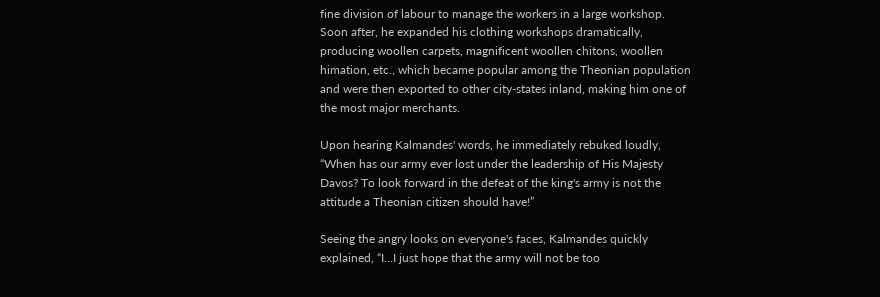fine division of labour to manage the workers in a large workshop. Soon after, he expanded his clothing workshops dramatically, producing woollen carpets, magnificent woollen chitons, woollen himation, etc., which became popular among the Theonian population and were then exported to other city-states inland, making him one of the most major merchants.

Upon hearing Kalmandes' words, he immediately rebuked loudly, “When has our army ever lost under the leadership of His Majesty Davos? To look forward in the defeat of the king's army is not the attitude a Theonian citizen should have!”

Seeing the angry looks on everyone's faces, Kalmandes quickly explained, “I…I just hope that the army will not be too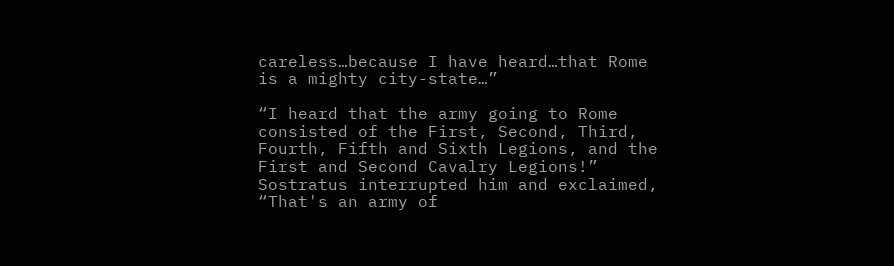careless…because I have heard…that Rome is a mighty city-state…”

“I heard that the army going to Rome consisted of the First, Second, Third, Fourth, Fifth and Sixth Legions, and the First and Second Cavalry Legions!” Sostratus interrupted him and exclaimed, “That's an army of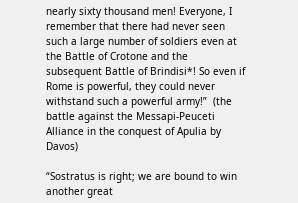nearly sixty thousand men! Everyone, I remember that there had never seen such a large number of soldiers even at the Battle of Crotone and the subsequent Battle of Brindisi*! So even if Rome is powerful, they could never withstand such a powerful army!”  (the battle against the Messapi-Peuceti Alliance in the conquest of Apulia by Davos)

“Sostratus is right; we are bound to win another great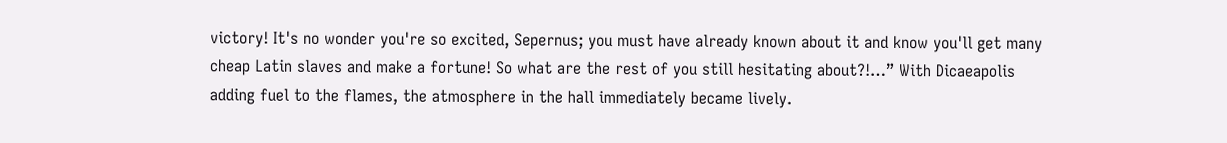victory! It's no wonder you're so excited, Sepernus; you must have already known about it and know you'll get many cheap Latin slaves and make a fortune! So what are the rest of you still hesitating about?!…” With Dicaeapolis adding fuel to the flames, the atmosphere in the hall immediately became lively.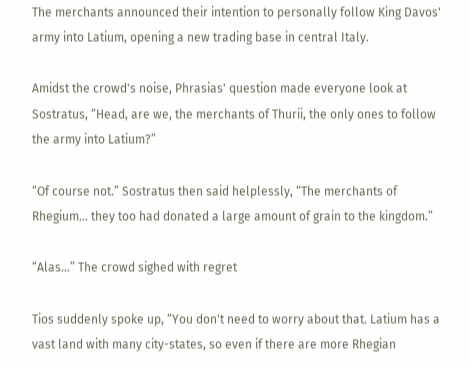The merchants announced their intention to personally follow King Davos' army into Latium, opening a new trading base in central Italy.

Amidst the crowd's noise, Phrasias' question made everyone look at Sostratus, “Head, are we, the merchants of Thurii, the only ones to follow the army into Latium?”

“Of course not.” Sostratus then said helplessly, “The merchants of Rhegium… they too had donated a large amount of grain to the kingdom.”

“Alas…” The crowd sighed with regret

Tios suddenly spoke up, “You don't need to worry about that. Latium has a vast land with many city-states, so even if there are more Rhegian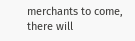merchants to come, there will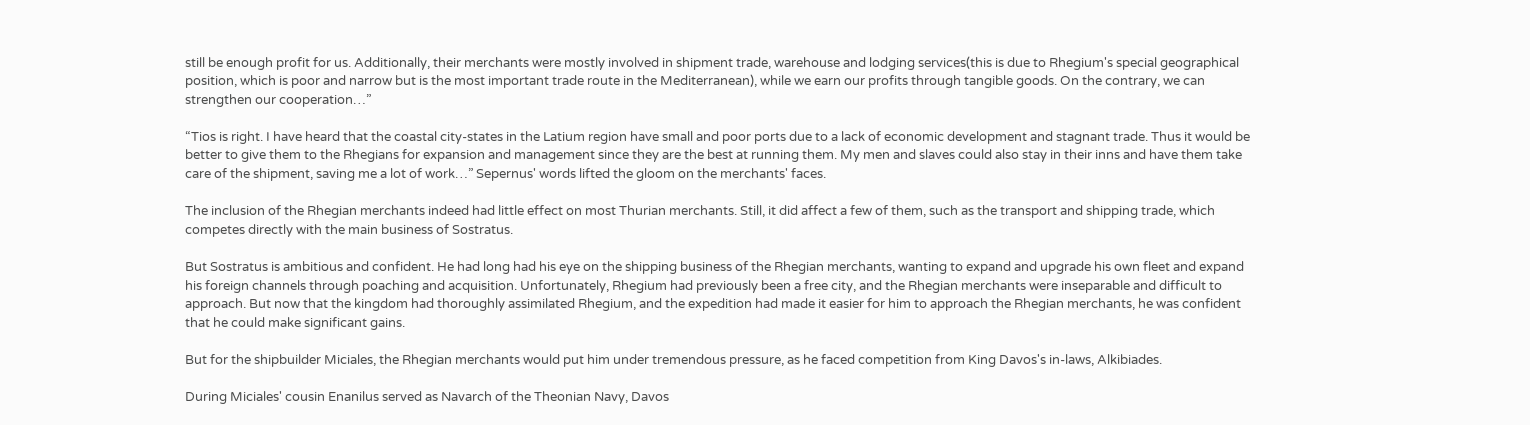still be enough profit for us. Additionally, their merchants were mostly involved in shipment trade, warehouse and lodging services(this is due to Rhegium's special geographical position, which is poor and narrow but is the most important trade route in the Mediterranean), while we earn our profits through tangible goods. On the contrary, we can strengthen our cooperation…”

“Tios is right. I have heard that the coastal city-states in the Latium region have small and poor ports due to a lack of economic development and stagnant trade. Thus it would be better to give them to the Rhegians for expansion and management since they are the best at running them. My men and slaves could also stay in their inns and have them take care of the shipment, saving me a lot of work…” Sepernus' words lifted the gloom on the merchants' faces.

The inclusion of the Rhegian merchants indeed had little effect on most Thurian merchants. Still, it did affect a few of them, such as the transport and shipping trade, which competes directly with the main business of Sostratus.

But Sostratus is ambitious and confident. He had long had his eye on the shipping business of the Rhegian merchants, wanting to expand and upgrade his own fleet and expand his foreign channels through poaching and acquisition. Unfortunately, Rhegium had previously been a free city, and the Rhegian merchants were inseparable and difficult to approach. But now that the kingdom had thoroughly assimilated Rhegium, and the expedition had made it easier for him to approach the Rhegian merchants, he was confident that he could make significant gains.

But for the shipbuilder Miciales, the Rhegian merchants would put him under tremendous pressure, as he faced competition from King Davos's in-laws, Alkibiades.

During Miciales' cousin Enanilus served as Navarch of the Theonian Navy, Davos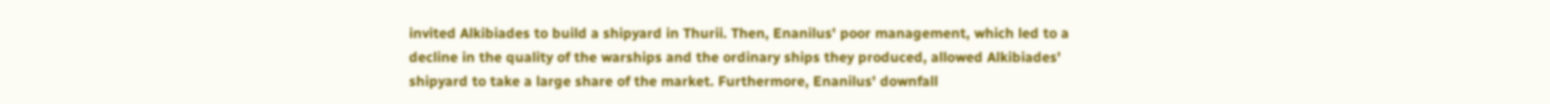invited Alkibiades to build a shipyard in Thurii. Then, Enanilus' poor management, which led to a decline in the quality of the warships and the ordinary ships they produced, allowed Alkibiades' shipyard to take a large share of the market. Furthermore, Enanilus' downfall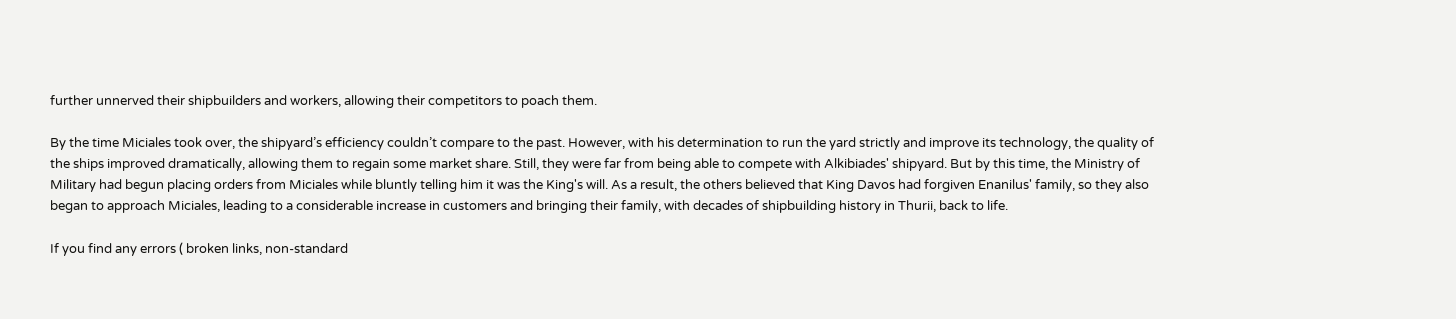further unnerved their shipbuilders and workers, allowing their competitors to poach them.

By the time Miciales took over, the shipyard’s efficiency couldn’t compare to the past. However, with his determination to run the yard strictly and improve its technology, the quality of the ships improved dramatically, allowing them to regain some market share. Still, they were far from being able to compete with Alkibiades' shipyard. But by this time, the Ministry of Military had begun placing orders from Miciales while bluntly telling him it was the King's will. As a result, the others believed that King Davos had forgiven Enanilus' family, so they also began to approach Miciales, leading to a considerable increase in customers and bringing their family, with decades of shipbuilding history in Thurii, back to life.

If you find any errors ( broken links, non-standard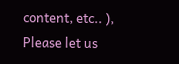content, etc.. ), Please let us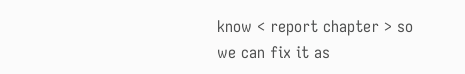know < report chapter > so we can fix it as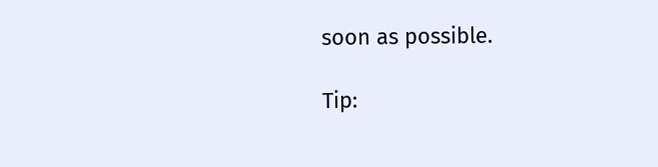soon as possible.

Tip: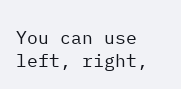You can use left, right,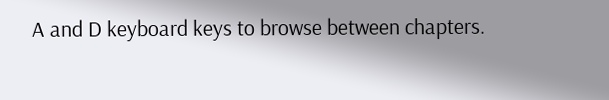A and D keyboard keys to browse between chapters.